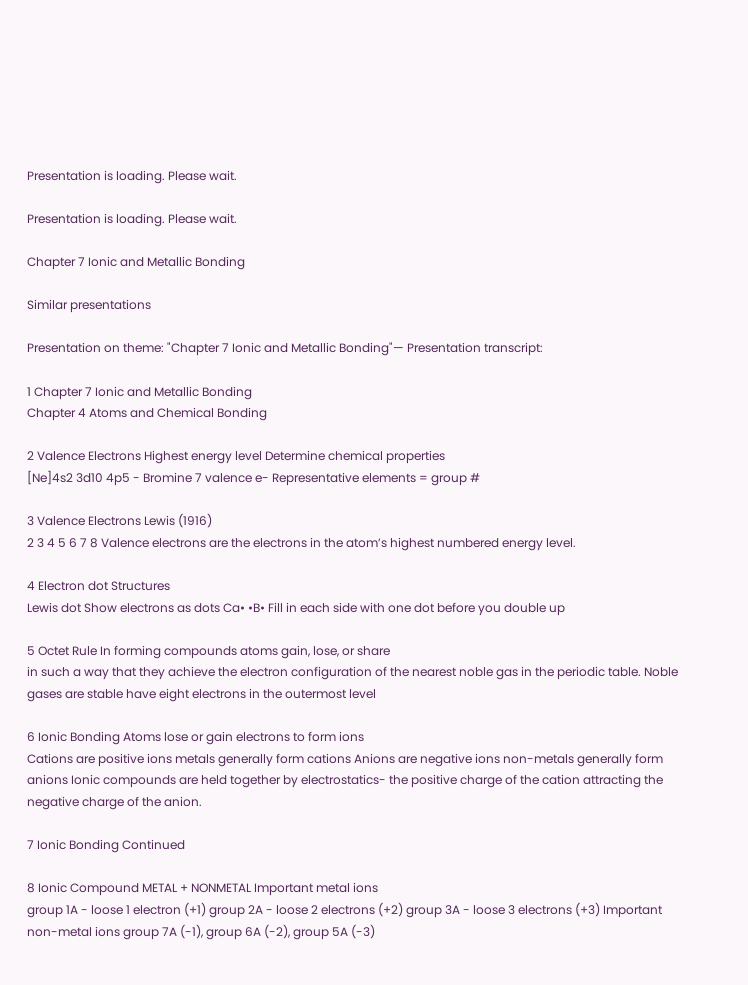Presentation is loading. Please wait.

Presentation is loading. Please wait.

Chapter 7 Ionic and Metallic Bonding

Similar presentations

Presentation on theme: "Chapter 7 Ionic and Metallic Bonding"— Presentation transcript:

1 Chapter 7 Ionic and Metallic Bonding
Chapter 4 Atoms and Chemical Bonding

2 Valence Electrons Highest energy level Determine chemical properties
[Ne]4s2 3d10 4p5 - Bromine 7 valence e- Representative elements = group #

3 Valence Electrons Lewis (1916)
2 3 4 5 6 7 8 Valence electrons are the electrons in the atom’s highest numbered energy level.

4 Electron dot Structures
Lewis dot Show electrons as dots Ca• •B• Fill in each side with one dot before you double up

5 Octet Rule In forming compounds atoms gain, lose, or share
in such a way that they achieve the electron configuration of the nearest noble gas in the periodic table. Noble gases are stable have eight electrons in the outermost level

6 Ionic Bonding Atoms lose or gain electrons to form ions
Cations are positive ions metals generally form cations Anions are negative ions non-metals generally form anions Ionic compounds are held together by electrostatics- the positive charge of the cation attracting the negative charge of the anion.

7 Ionic Bonding Continued

8 Ionic Compound METAL + NONMETAL Important metal ions
group 1A - loose 1 electron (+1) group 2A - loose 2 electrons (+2) group 3A - loose 3 electrons (+3) Important non-metal ions group 7A (-1), group 6A (-2), group 5A (-3)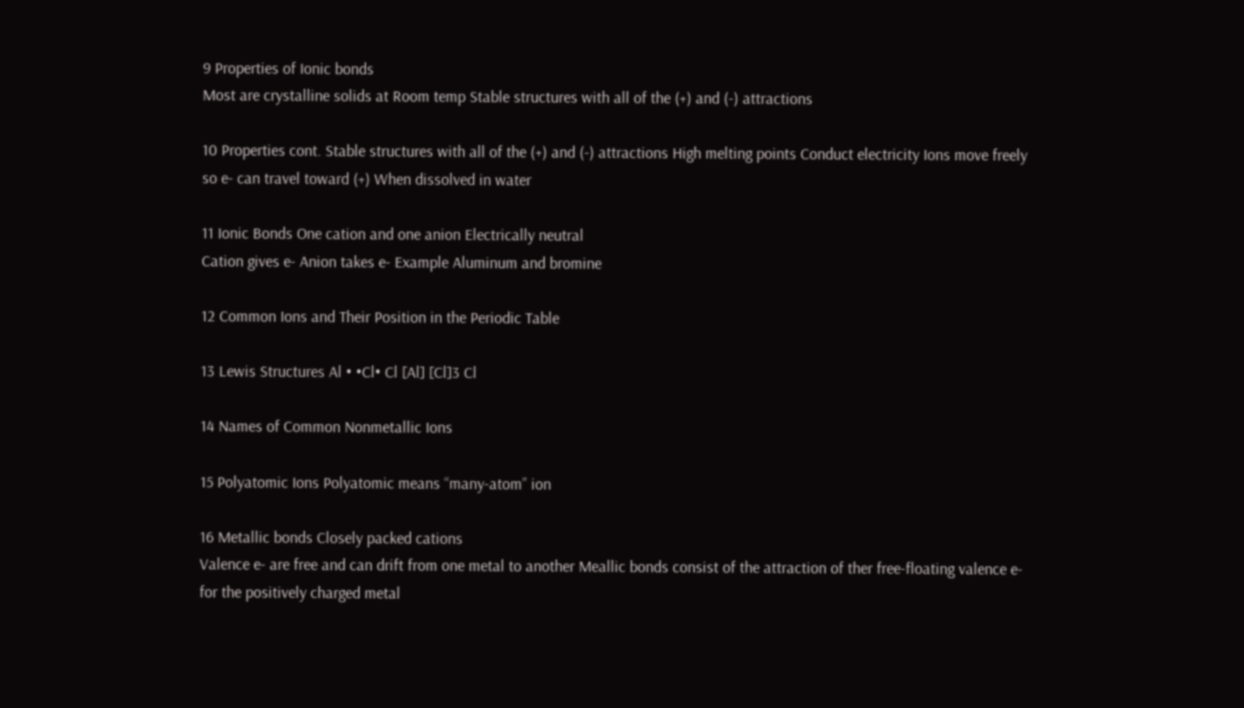9 Properties of Ionic bonds
Most are crystalline solids at Room temp Stable structures with all of the (+) and (-) attractions

10 Properties cont. Stable structures with all of the (+) and (-) attractions High melting points Conduct electricity Ions move freely so e- can travel toward (+) When dissolved in water

11 Ionic Bonds One cation and one anion Electrically neutral
Cation gives e- Anion takes e- Example Aluminum and bromine

12 Common Ions and Their Position in the Periodic Table

13 Lewis Structures Al • •Cl• Cl [Al] [Cl]3 Cl

14 Names of Common Nonmetallic Ions

15 Polyatomic Ions Polyatomic means “many-atom” ion

16 Metallic bonds Closely packed cations
Valence e- are free and can drift from one metal to another Meallic bonds consist of the attraction of ther free-floating valence e- for the positively charged metal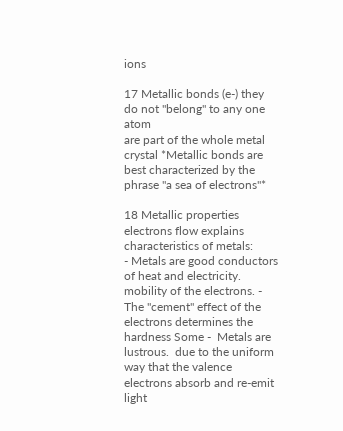ions

17 Metallic bonds (e-) they do not "belong" to any one atom
are part of the whole metal crystal *Metallic bonds are best characterized by the phrase "a sea of electrons"*

18 Metallic properties electrons flow explains characteristics of metals:
- Metals are good conductors of heat and electricity. mobility of the electrons. - The "cement" effect of the electrons determines the hardness Some -  Metals are lustrous.  due to the uniform way that the valence electrons absorb and re-emit light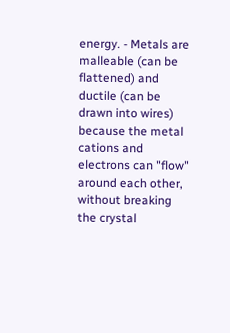energy. - Metals are malleable (can be flattened) and ductile (can be drawn into wires) because the metal cations and electrons can "flow" around each other, without breaking the crystal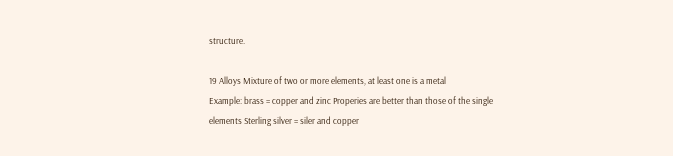structure.

19 Alloys Mixture of two or more elements, at least one is a metal
Example: brass = copper and zinc Properies are better than those of the single elements Sterling silver = siler and copper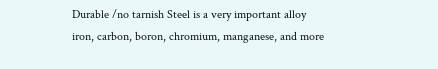Durable /no tarnish Steel is a very important alloy iron, carbon, boron, chromium, manganese, and more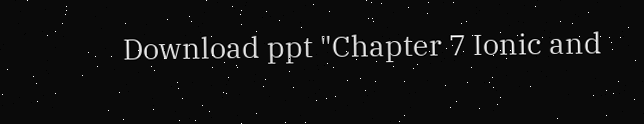Download ppt "Chapter 7 Ionic and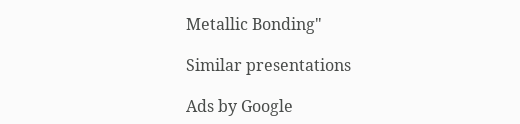Metallic Bonding"

Similar presentations

Ads by Google